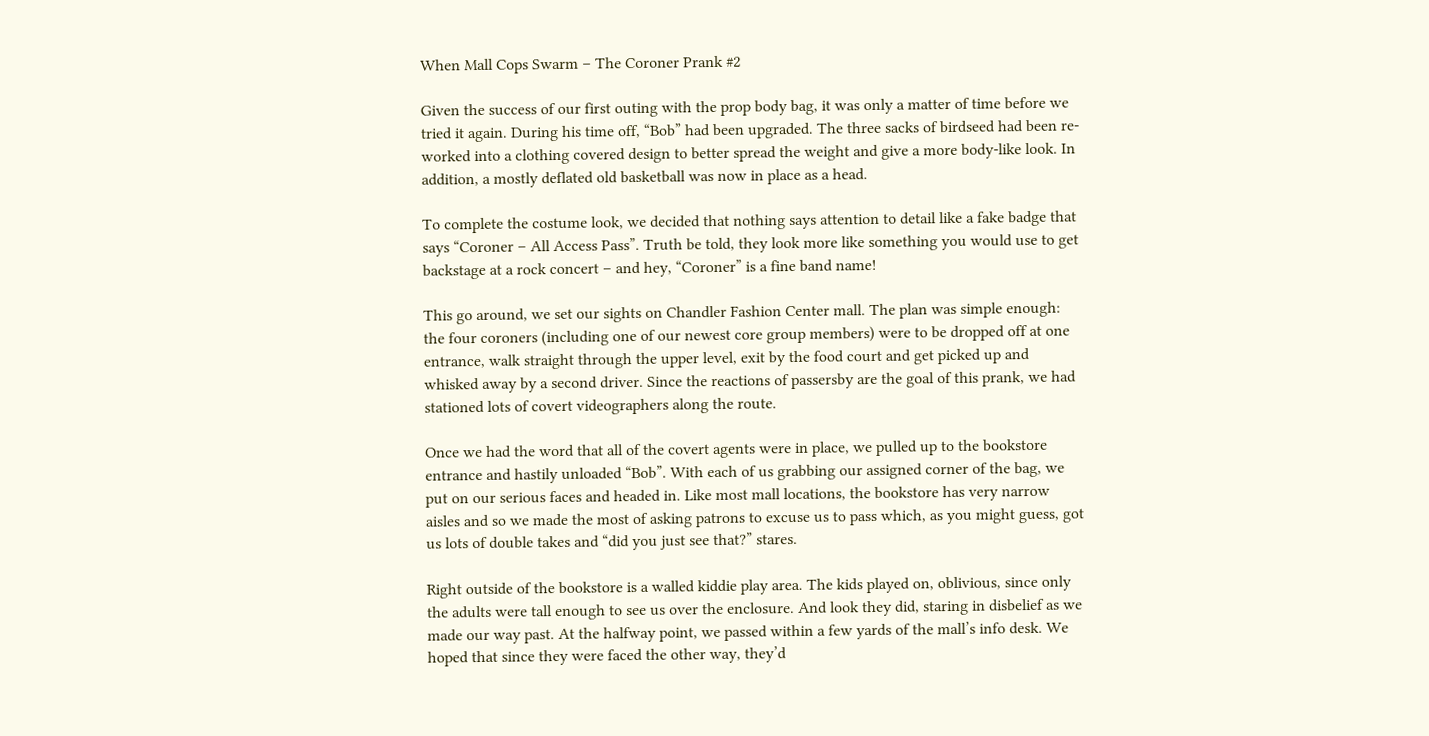When Mall Cops Swarm – The Coroner Prank #2

Given the success of our first outing with the prop body bag, it was only a matter of time before we tried it again. During his time off, “Bob” had been upgraded. The three sacks of birdseed had been re-worked into a clothing covered design to better spread the weight and give a more body-like look. In addition, a mostly deflated old basketball was now in place as a head.

To complete the costume look, we decided that nothing says attention to detail like a fake badge that says “Coroner – All Access Pass”. Truth be told, they look more like something you would use to get backstage at a rock concert – and hey, “Coroner” is a fine band name!

This go around, we set our sights on Chandler Fashion Center mall. The plan was simple enough: the four coroners (including one of our newest core group members) were to be dropped off at one entrance, walk straight through the upper level, exit by the food court and get picked up and whisked away by a second driver. Since the reactions of passersby are the goal of this prank, we had stationed lots of covert videographers along the route.

Once we had the word that all of the covert agents were in place, we pulled up to the bookstore entrance and hastily unloaded “Bob”. With each of us grabbing our assigned corner of the bag, we put on our serious faces and headed in. Like most mall locations, the bookstore has very narrow aisles and so we made the most of asking patrons to excuse us to pass which, as you might guess, got us lots of double takes and “did you just see that?” stares.

Right outside of the bookstore is a walled kiddie play area. The kids played on, oblivious, since only the adults were tall enough to see us over the enclosure. And look they did, staring in disbelief as we made our way past. At the halfway point, we passed within a few yards of the mall’s info desk. We hoped that since they were faced the other way, they’d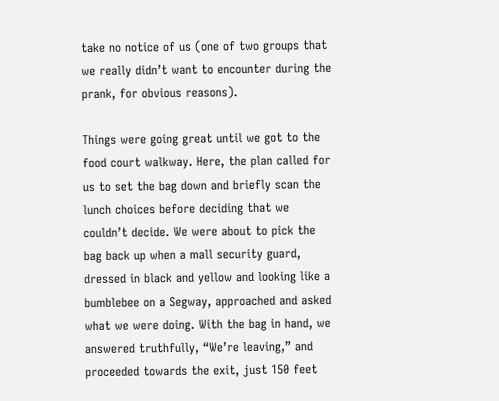take no notice of us (one of two groups that we really didn’t want to encounter during the prank, for obvious reasons).

Things were going great until we got to the food court walkway. Here, the plan called for us to set the bag down and briefly scan the lunch choices before deciding that we couldn’t decide. We were about to pick the bag back up when a mall security guard, dressed in black and yellow and looking like a bumblebee on a Segway, approached and asked what we were doing. With the bag in hand, we answered truthfully, “We’re leaving,” and proceeded towards the exit, just 150 feet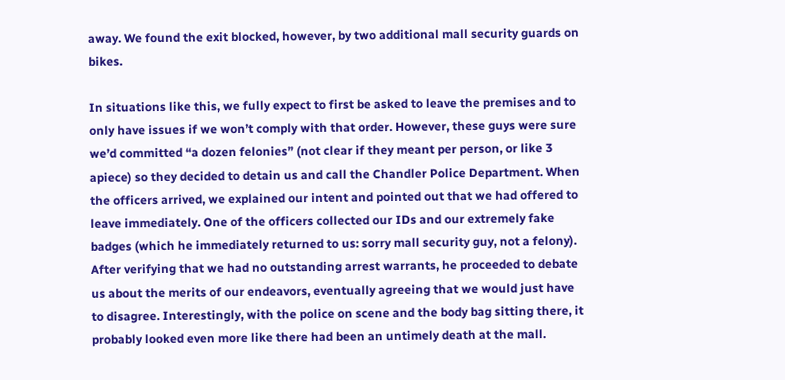away. We found the exit blocked, however, by two additional mall security guards on bikes.

In situations like this, we fully expect to first be asked to leave the premises and to only have issues if we won’t comply with that order. However, these guys were sure we’d committed “a dozen felonies” (not clear if they meant per person, or like 3 apiece) so they decided to detain us and call the Chandler Police Department. When the officers arrived, we explained our intent and pointed out that we had offered to leave immediately. One of the officers collected our IDs and our extremely fake badges (which he immediately returned to us: sorry mall security guy, not a felony). After verifying that we had no outstanding arrest warrants, he proceeded to debate us about the merits of our endeavors, eventually agreeing that we would just have to disagree. Interestingly, with the police on scene and the body bag sitting there, it probably looked even more like there had been an untimely death at the mall.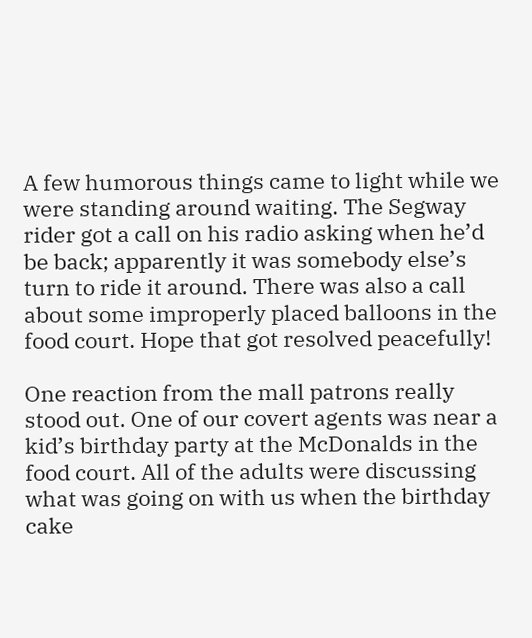A few humorous things came to light while we were standing around waiting. The Segway rider got a call on his radio asking when he’d be back; apparently it was somebody else’s turn to ride it around. There was also a call about some improperly placed balloons in the food court. Hope that got resolved peacefully!

One reaction from the mall patrons really stood out. One of our covert agents was near a kid’s birthday party at the McDonalds in the food court. All of the adults were discussing what was going on with us when the birthday cake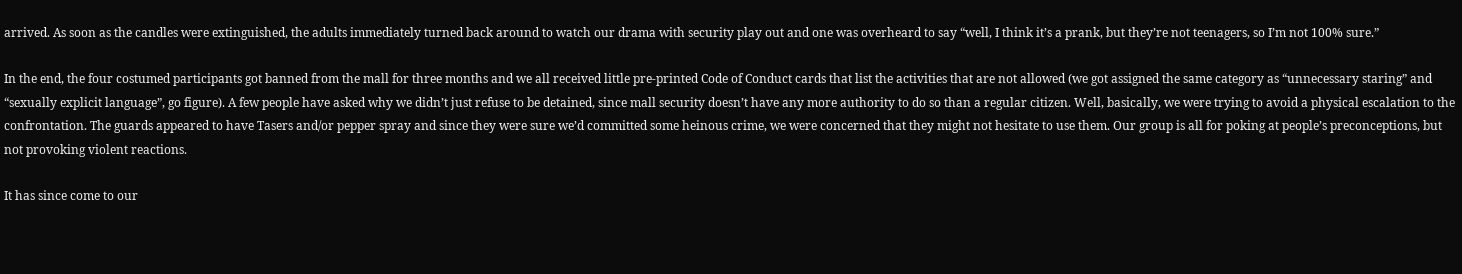arrived. As soon as the candles were extinguished, the adults immediately turned back around to watch our drama with security play out and one was overheard to say “well, I think it’s a prank, but they’re not teenagers, so I’m not 100% sure.”

In the end, the four costumed participants got banned from the mall for three months and we all received little pre-printed Code of Conduct cards that list the activities that are not allowed (we got assigned the same category as “unnecessary staring” and “sexually explicit language”, go figure). A few people have asked why we didn’t just refuse to be detained, since mall security doesn’t have any more authority to do so than a regular citizen. Well, basically, we were trying to avoid a physical escalation to the confrontation. The guards appeared to have Tasers and/or pepper spray and since they were sure we’d committed some heinous crime, we were concerned that they might not hesitate to use them. Our group is all for poking at people’s preconceptions, but not provoking violent reactions.

It has since come to our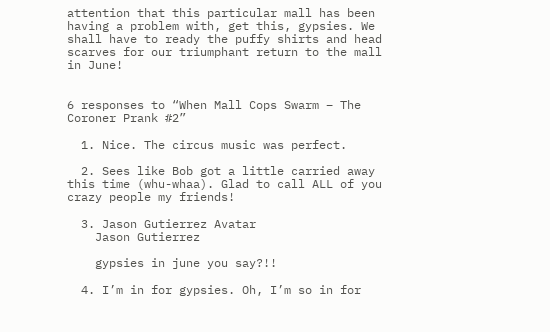attention that this particular mall has been having a problem with, get this, gypsies. We shall have to ready the puffy shirts and head scarves for our triumphant return to the mall in June!


6 responses to “When Mall Cops Swarm – The Coroner Prank #2”

  1. Nice. The circus music was perfect.

  2. Sees like Bob got a little carried away this time (whu-whaa). Glad to call ALL of you crazy people my friends!

  3. Jason Gutierrez Avatar
    Jason Gutierrez

    gypsies in june you say?!!

  4. I’m in for gypsies. Oh, I’m so in for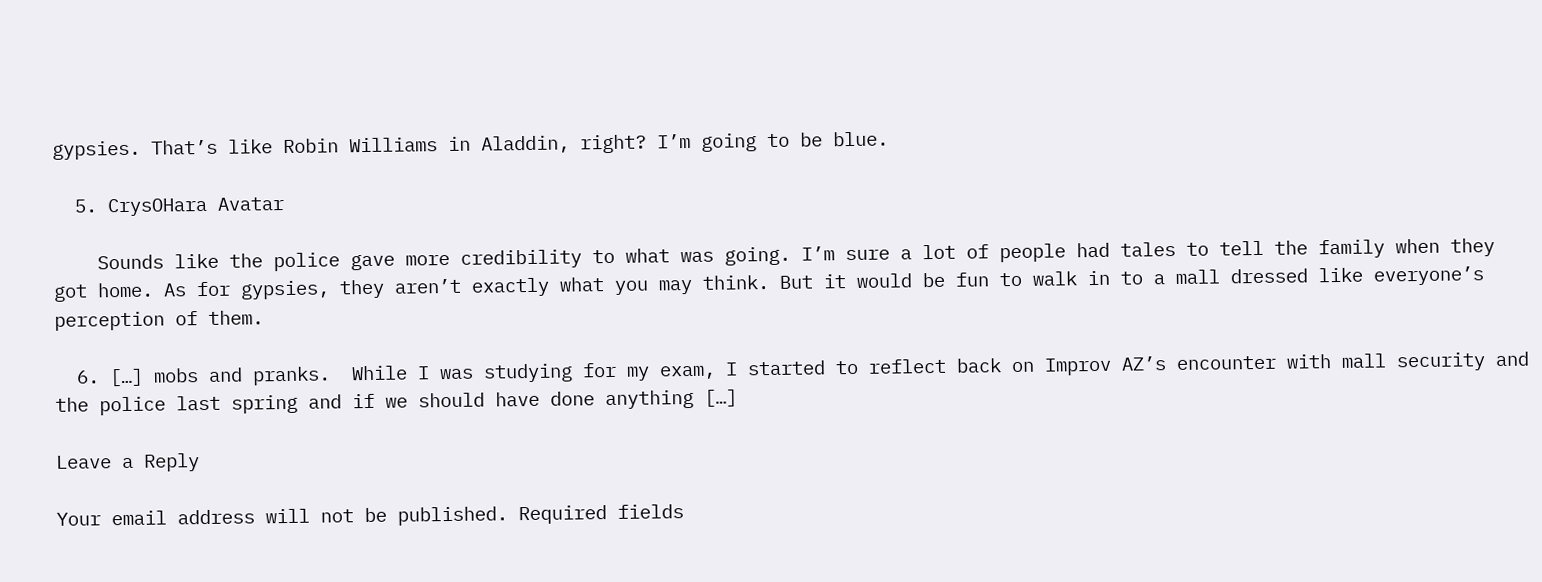gypsies. That’s like Robin Williams in Aladdin, right? I’m going to be blue.

  5. CrysOHara Avatar

    Sounds like the police gave more credibility to what was going. I’m sure a lot of people had tales to tell the family when they got home. As for gypsies, they aren’t exactly what you may think. But it would be fun to walk in to a mall dressed like everyone’s perception of them.

  6. […] mobs and pranks.  While I was studying for my exam, I started to reflect back on Improv AZ’s encounter with mall security and the police last spring and if we should have done anything […]

Leave a Reply

Your email address will not be published. Required fields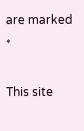are marked *

This site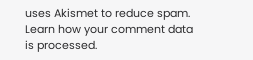uses Akismet to reduce spam. Learn how your comment data is processed.